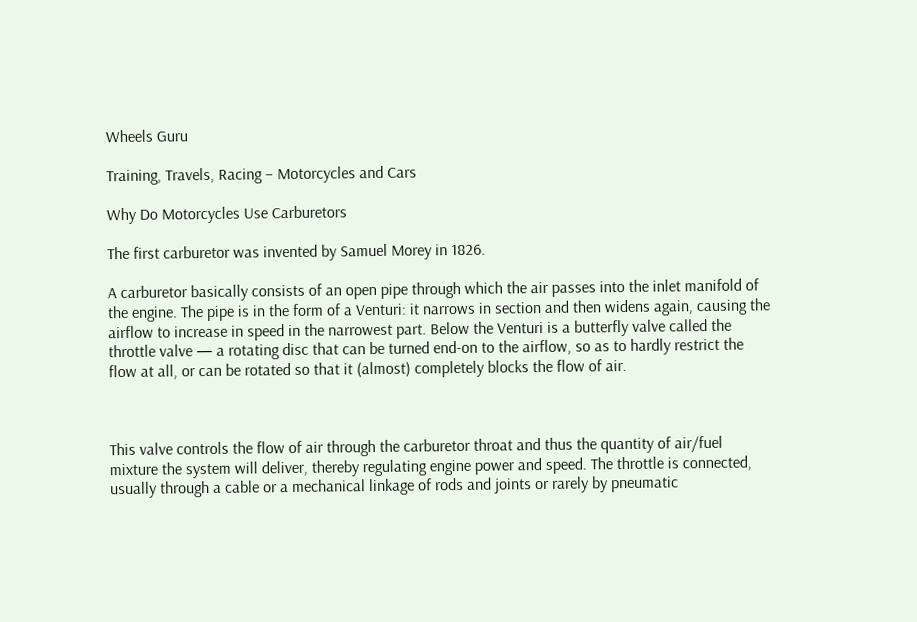Wheels Guru

Training, Travels, Racing – Motorcycles and Cars

Why Do Motorcycles Use Carburetors

The first carburetor was invented by Samuel Morey in 1826.

A carburetor basically consists of an open pipe through which the air passes into the inlet manifold of the engine. The pipe is in the form of a Venturi: it narrows in section and then widens again, causing the airflow to increase in speed in the narrowest part. Below the Venturi is a butterfly valve called the throttle valve — a rotating disc that can be turned end-on to the airflow, so as to hardly restrict the flow at all, or can be rotated so that it (almost) completely blocks the flow of air.



This valve controls the flow of air through the carburetor throat and thus the quantity of air/fuel mixture the system will deliver, thereby regulating engine power and speed. The throttle is connected, usually through a cable or a mechanical linkage of rods and joints or rarely by pneumatic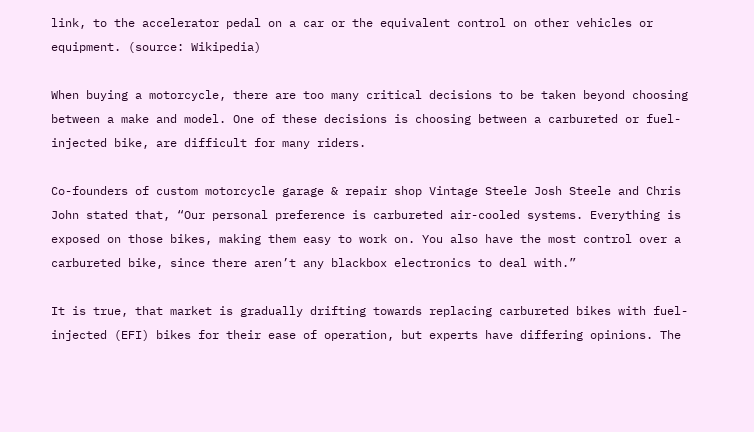link, to the accelerator pedal on a car or the equivalent control on other vehicles or equipment. (source: Wikipedia)

When buying a motorcycle, there are too many critical decisions to be taken beyond choosing between a make and model. One of these decisions is choosing between a carbureted or fuel-injected bike, are difficult for many riders.

Co-founders of custom motorcycle garage & repair shop Vintage Steele Josh Steele and Chris John stated that, “Our personal preference is carbureted air-cooled systems. Everything is exposed on those bikes, making them easy to work on. You also have the most control over a carbureted bike, since there aren’t any blackbox electronics to deal with.”

It is true, that market is gradually drifting towards replacing carbureted bikes with fuel-injected (EFI) bikes for their ease of operation, but experts have differing opinions. The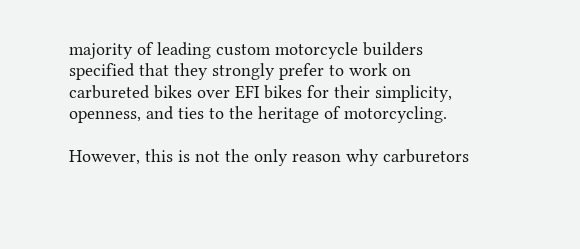majority of leading custom motorcycle builders specified that they strongly prefer to work on carbureted bikes over EFI bikes for their simplicity, openness, and ties to the heritage of motorcycling.

However, this is not the only reason why carburetors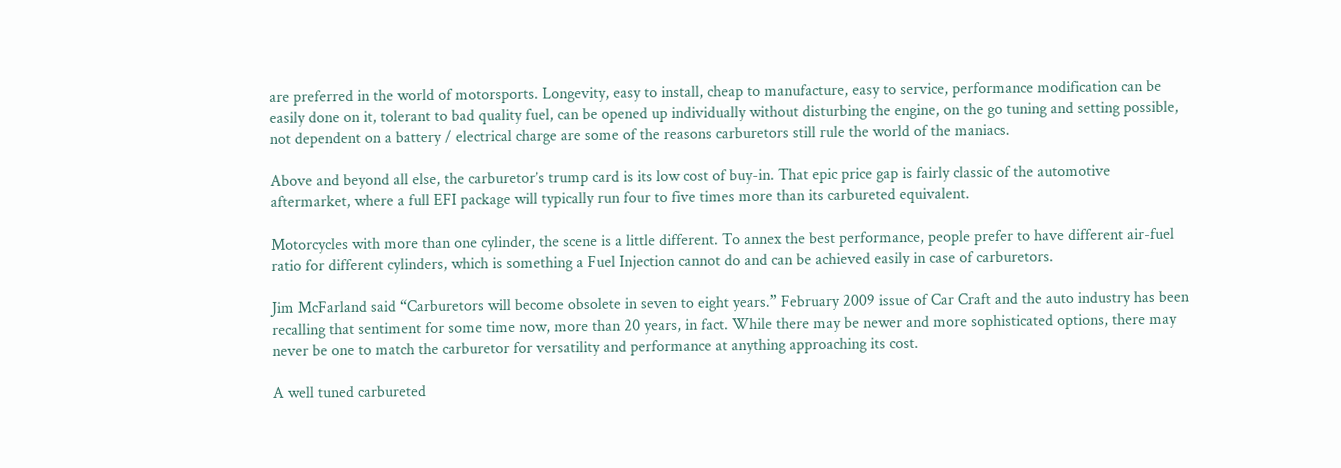are preferred in the world of motorsports. Longevity, easy to install, cheap to manufacture, easy to service, performance modification can be easily done on it, tolerant to bad quality fuel, can be opened up individually without disturbing the engine, on the go tuning and setting possible, not dependent on a battery / electrical charge are some of the reasons carburetors still rule the world of the maniacs.

Above and beyond all else, the carburetor’s trump card is its low cost of buy-in. That epic price gap is fairly classic of the automotive aftermarket, where a full EFI package will typically run four to five times more than its carbureted equivalent.

Motorcycles with more than one cylinder, the scene is a little different. To annex the best performance, people prefer to have different air-fuel ratio for different cylinders, which is something a Fuel Injection cannot do and can be achieved easily in case of carburetors.

Jim McFarland said “Carburetors will become obsolete in seven to eight years.” February 2009 issue of Car Craft and the auto industry has been recalling that sentiment for some time now, more than 20 years, in fact. While there may be newer and more sophisticated options, there may never be one to match the carburetor for versatility and performance at anything approaching its cost.

A well tuned carbureted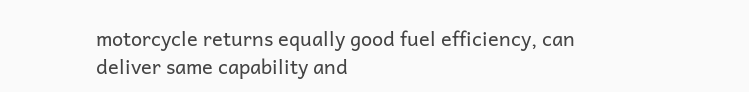motorcycle returns equally good fuel efficiency, can deliver same capability and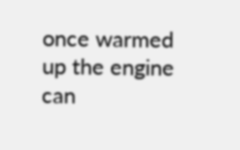once warmed up the engine can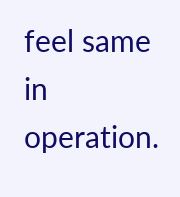feel same in operation.